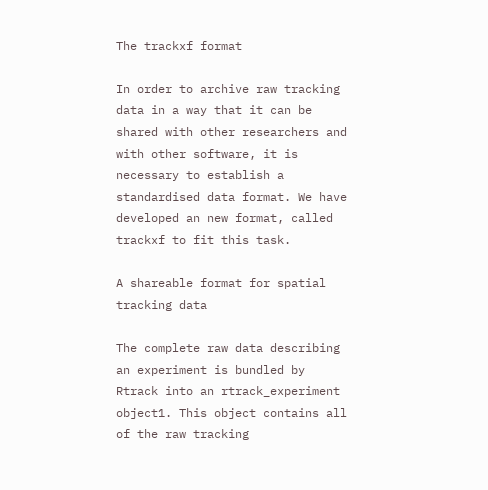The trackxf format

In order to archive raw tracking data in a way that it can be shared with other researchers and with other software, it is necessary to establish a standardised data format. We have developed an new format, called trackxf to fit this task.

A shareable format for spatial tracking data

The complete raw data describing an experiment is bundled by Rtrack into an rtrack_experiment object1. This object contains all of the raw tracking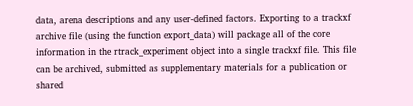data, arena descriptions and any user-defined factors. Exporting to a trackxf archive file (using the function export_data) will package all of the core information in the rtrack_experiment object into a single trackxf file. This file can be archived, submitted as supplementary materials for a publication or shared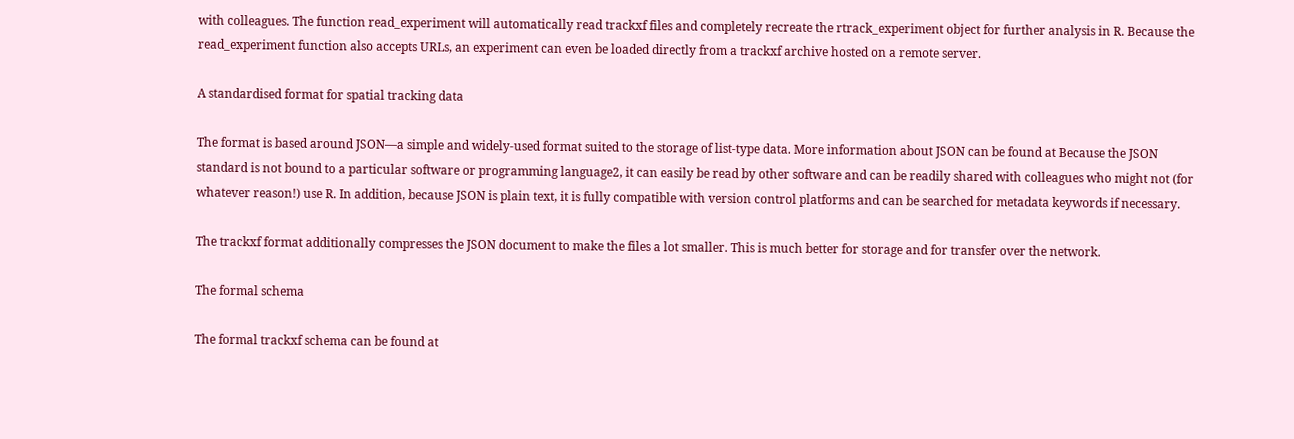with colleagues. The function read_experiment will automatically read trackxf files and completely recreate the rtrack_experiment object for further analysis in R. Because the read_experiment function also accepts URLs, an experiment can even be loaded directly from a trackxf archive hosted on a remote server.

A standardised format for spatial tracking data

The format is based around JSON—a simple and widely-used format suited to the storage of list-type data. More information about JSON can be found at Because the JSON standard is not bound to a particular software or programming language2, it can easily be read by other software and can be readily shared with colleagues who might not (for whatever reason!) use R. In addition, because JSON is plain text, it is fully compatible with version control platforms and can be searched for metadata keywords if necessary.

The trackxf format additionally compresses the JSON document to make the files a lot smaller. This is much better for storage and for transfer over the network.

The formal schema

The formal trackxf schema can be found at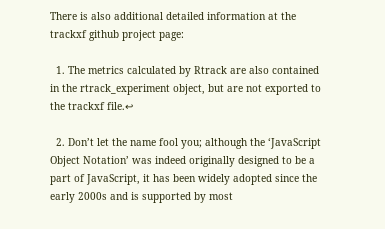There is also additional detailed information at the trackxf github project page:

  1. The metrics calculated by Rtrack are also contained in the rtrack_experiment object, but are not exported to the trackxf file.↩

  2. Don’t let the name fool you; although the ‘JavaScript Object Notation’ was indeed originally designed to be a part of JavaScript, it has been widely adopted since the early 2000s and is supported by most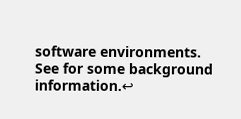software environments. See for some background information.↩